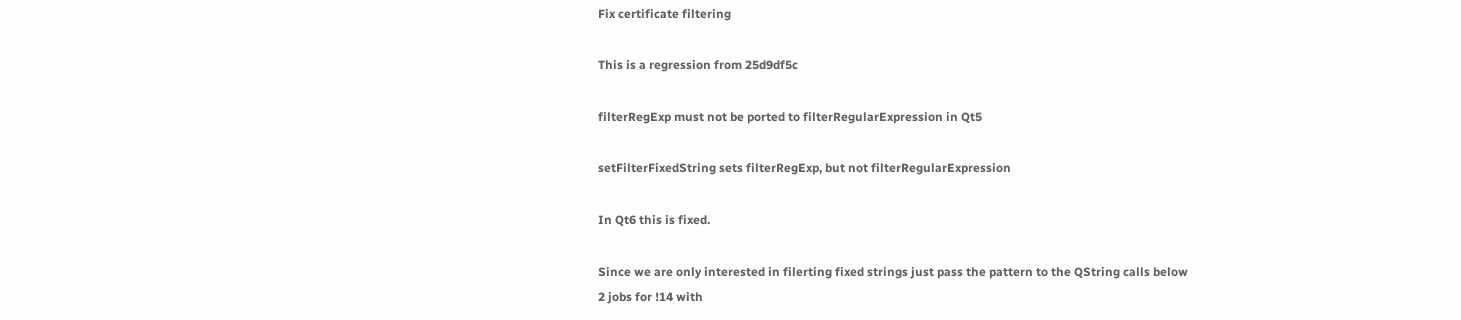Fix certificate filtering

This is a regression from 25d9df5c

filterRegExp must not be ported to filterRegularExpression in Qt5

setFilterFixedString sets filterRegExp, but not filterRegularExpression

In Qt6 this is fixed.

Since we are only interested in filerting fixed strings just pass the pattern to the QString calls below
2 jobs for !14 with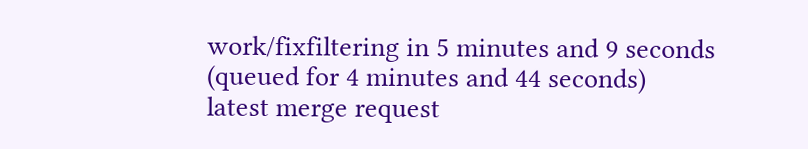work/fixfiltering in 5 minutes and 9 seconds (queued for 4 minutes and 44 seconds)
latest merge request